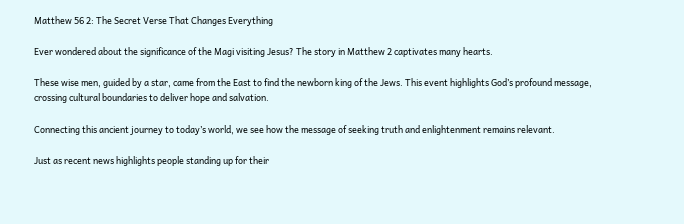Matthew 56 2: The Secret Verse That Changes Everything

Ever wondered about the significance of the Magi visiting Jesus? The story in Matthew 2 captivates many hearts.

These wise men, guided by a star, came from the East to find the newborn king of the Jews. This event highlights God’s profound message, crossing cultural boundaries to deliver hope and salvation.

Connecting this ancient journey to today’s world, we see how the message of seeking truth and enlightenment remains relevant.

Just as recent news highlights people standing up for their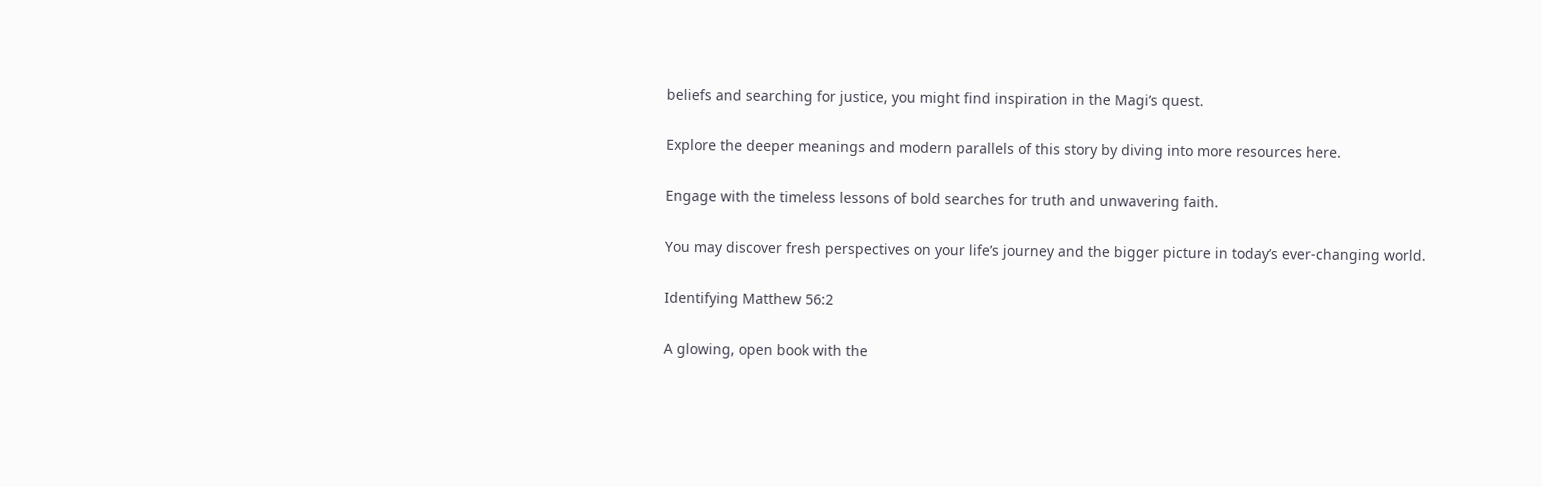beliefs and searching for justice, you might find inspiration in the Magi’s quest.

Explore the deeper meanings and modern parallels of this story by diving into more resources here.

Engage with the timeless lessons of bold searches for truth and unwavering faith.

You may discover fresh perspectives on your life’s journey and the bigger picture in today’s ever-changing world.

Identifying Matthew 56:2

A glowing, open book with the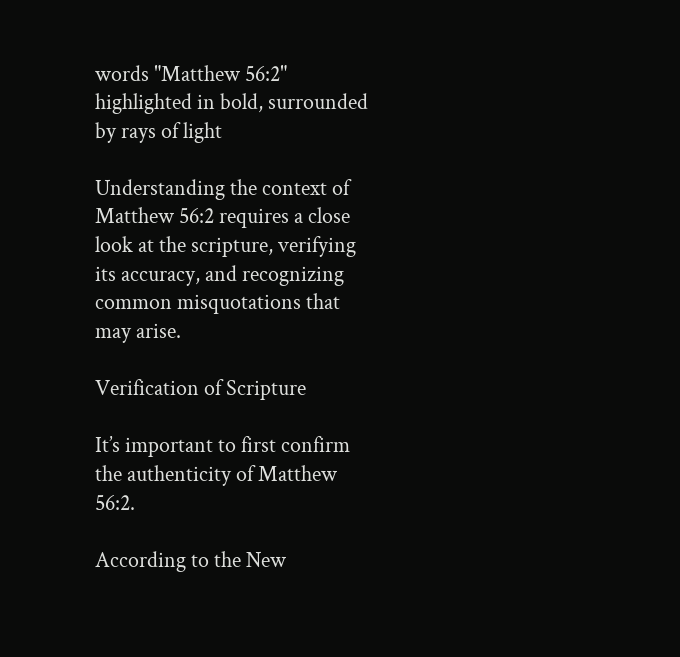words "Matthew 56:2" highlighted in bold, surrounded by rays of light

Understanding the context of Matthew 56:2 requires a close look at the scripture, verifying its accuracy, and recognizing common misquotations that may arise.

Verification of Scripture

It’s important to first confirm the authenticity of Matthew 56:2.

According to the New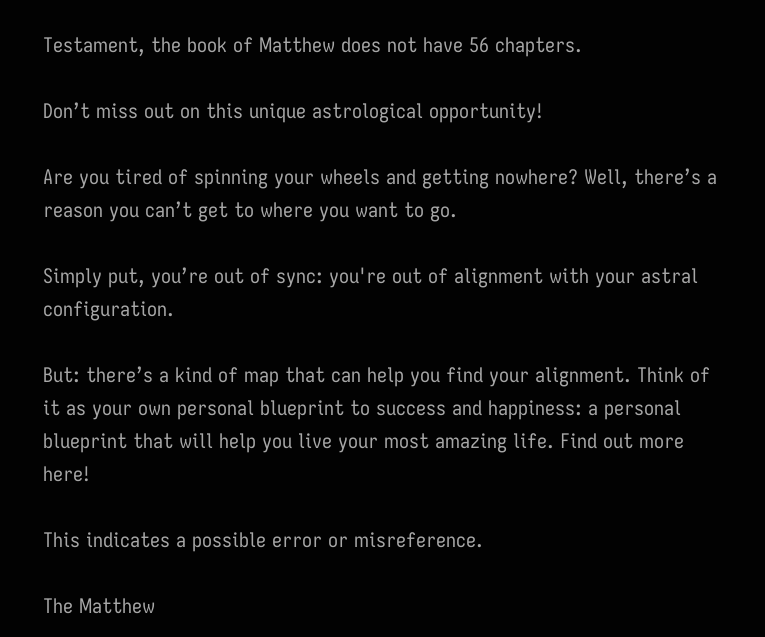Testament, the book of Matthew does not have 56 chapters.

Don’t miss out on this unique astrological opportunity!

Are you tired of spinning your wheels and getting nowhere? Well, there’s a reason you can’t get to where you want to go.

Simply put, you’re out of sync: you're out of alignment with your astral configuration.

But: there’s a kind of map that can help you find your alignment. Think of it as your own personal blueprint to success and happiness: a personal blueprint that will help you live your most amazing life. Find out more here!

This indicates a possible error or misreference.

The Matthew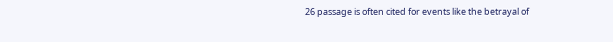26 passage is often cited for events like the betrayal of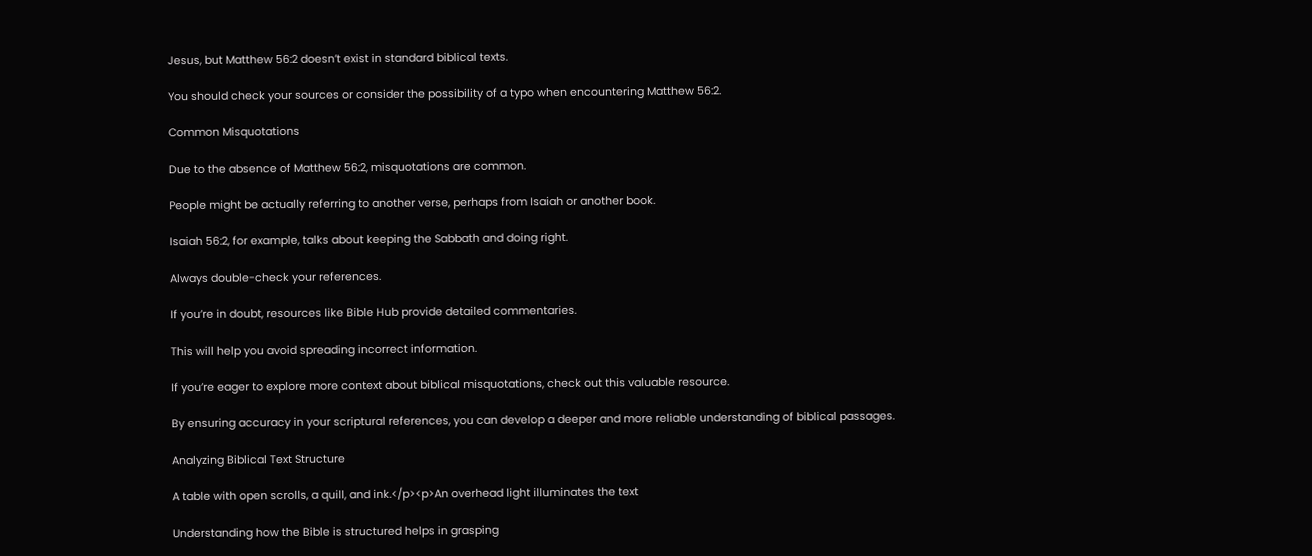Jesus, but Matthew 56:2 doesn’t exist in standard biblical texts.

You should check your sources or consider the possibility of a typo when encountering Matthew 56:2.

Common Misquotations

Due to the absence of Matthew 56:2, misquotations are common.

People might be actually referring to another verse, perhaps from Isaiah or another book.

Isaiah 56:2, for example, talks about keeping the Sabbath and doing right.

Always double-check your references.

If you’re in doubt, resources like Bible Hub provide detailed commentaries.

This will help you avoid spreading incorrect information.

If you’re eager to explore more context about biblical misquotations, check out this valuable resource.

By ensuring accuracy in your scriptural references, you can develop a deeper and more reliable understanding of biblical passages.

Analyzing Biblical Text Structure

A table with open scrolls, a quill, and ink.</p><p>An overhead light illuminates the text

Understanding how the Bible is structured helps in grasping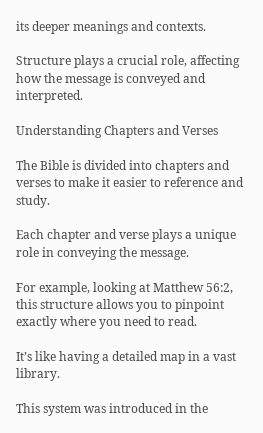its deeper meanings and contexts.

Structure plays a crucial role, affecting how the message is conveyed and interpreted.

Understanding Chapters and Verses

The Bible is divided into chapters and verses to make it easier to reference and study.

Each chapter and verse plays a unique role in conveying the message.

For example, looking at Matthew 56:2, this structure allows you to pinpoint exactly where you need to read.

It’s like having a detailed map in a vast library.

This system was introduced in the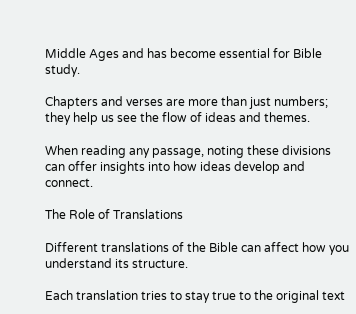Middle Ages and has become essential for Bible study.

Chapters and verses are more than just numbers; they help us see the flow of ideas and themes.

When reading any passage, noting these divisions can offer insights into how ideas develop and connect.

The Role of Translations

Different translations of the Bible can affect how you understand its structure.

Each translation tries to stay true to the original text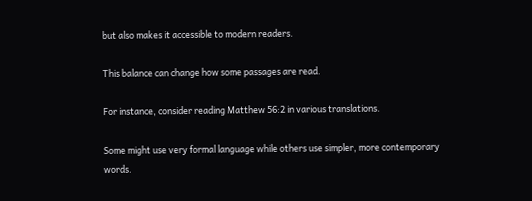but also makes it accessible to modern readers.

This balance can change how some passages are read.

For instance, consider reading Matthew 56:2 in various translations.

Some might use very formal language while others use simpler, more contemporary words.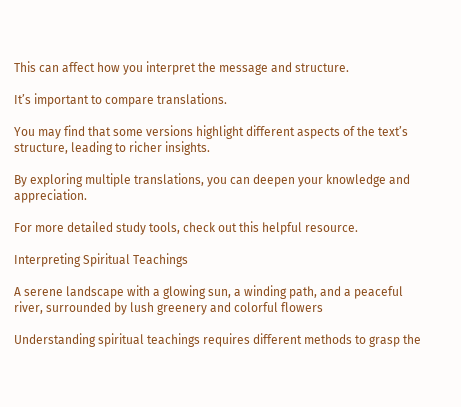This can affect how you interpret the message and structure.

It’s important to compare translations.

You may find that some versions highlight different aspects of the text’s structure, leading to richer insights.

By exploring multiple translations, you can deepen your knowledge and appreciation.

For more detailed study tools, check out this helpful resource.

Interpreting Spiritual Teachings

A serene landscape with a glowing sun, a winding path, and a peaceful river, surrounded by lush greenery and colorful flowers

Understanding spiritual teachings requires different methods to grasp the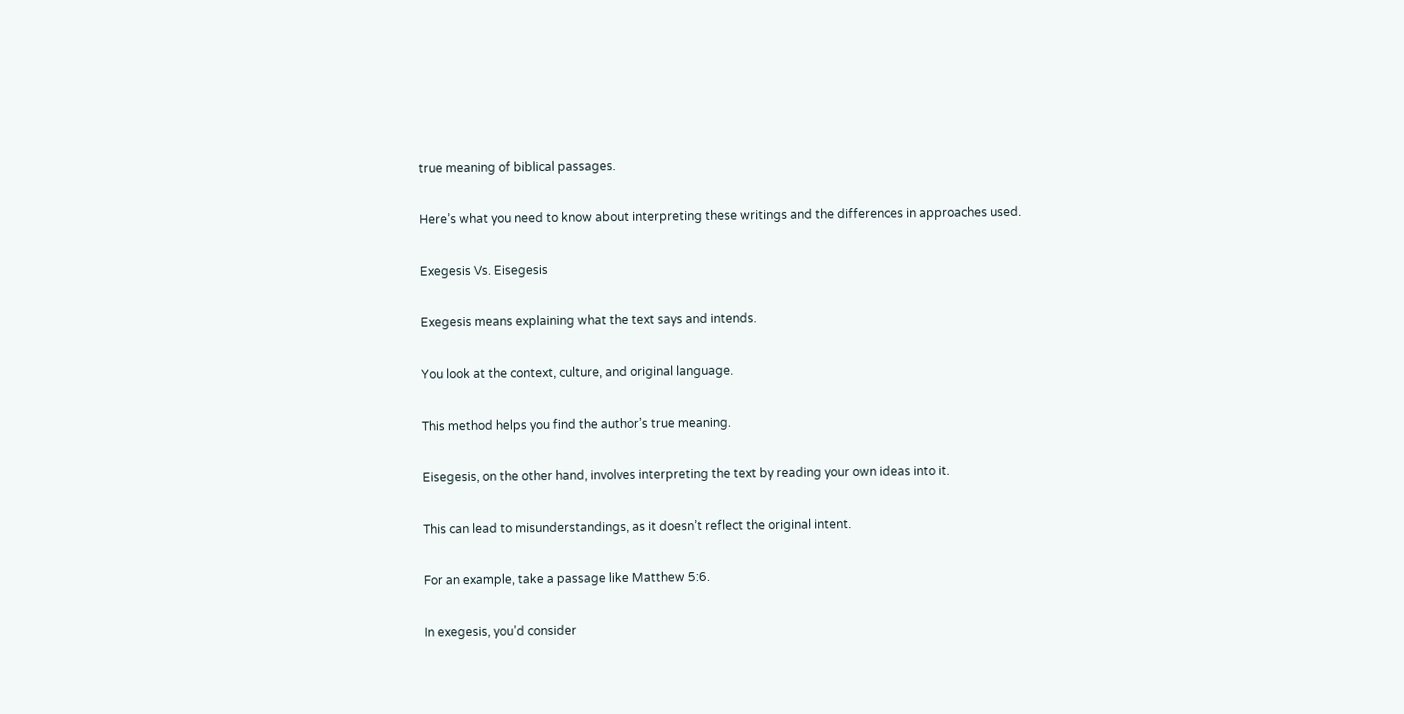true meaning of biblical passages.

Here’s what you need to know about interpreting these writings and the differences in approaches used.

Exegesis Vs. Eisegesis

Exegesis means explaining what the text says and intends.

You look at the context, culture, and original language.

This method helps you find the author’s true meaning.

Eisegesis, on the other hand, involves interpreting the text by reading your own ideas into it.

This can lead to misunderstandings, as it doesn’t reflect the original intent.

For an example, take a passage like Matthew 5:6.

In exegesis, you’d consider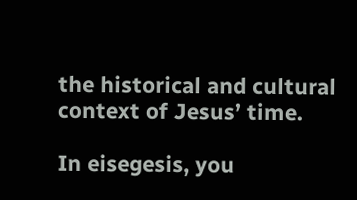the historical and cultural context of Jesus’ time.

In eisegesis, you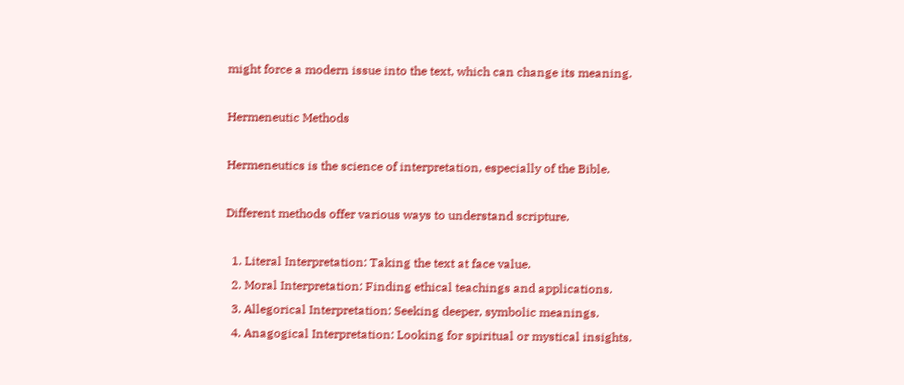might force a modern issue into the text, which can change its meaning.

Hermeneutic Methods

Hermeneutics is the science of interpretation, especially of the Bible.

Different methods offer various ways to understand scripture.

  1. Literal Interpretation: Taking the text at face value.
  2. Moral Interpretation: Finding ethical teachings and applications.
  3. Allegorical Interpretation: Seeking deeper, symbolic meanings.
  4. Anagogical Interpretation: Looking for spiritual or mystical insights.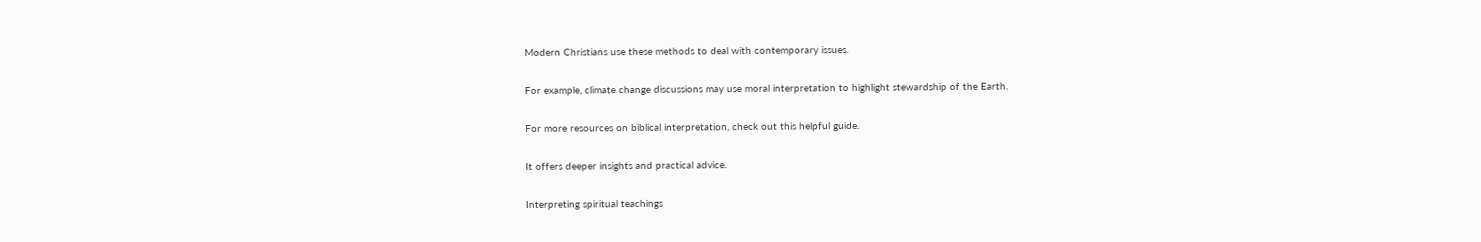Modern Christians use these methods to deal with contemporary issues.

For example, climate change discussions may use moral interpretation to highlight stewardship of the Earth.

For more resources on biblical interpretation, check out this helpful guide.

It offers deeper insights and practical advice.

Interpreting spiritual teachings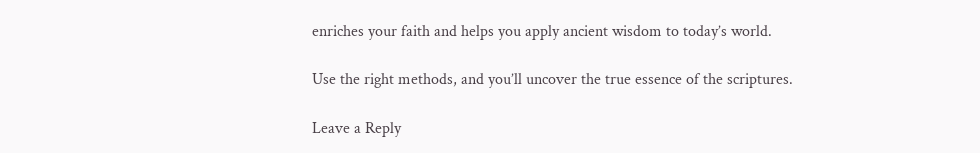enriches your faith and helps you apply ancient wisdom to today’s world.

Use the right methods, and you’ll uncover the true essence of the scriptures.

Leave a Reply